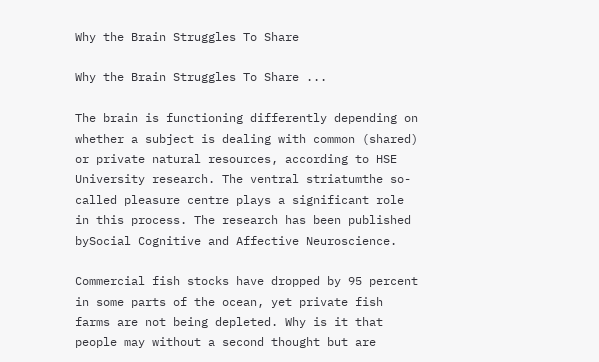Why the Brain Struggles To Share

Why the Brain Struggles To Share ...

The brain is functioning differently depending on whether a subject is dealing with common (shared) or private natural resources, according to HSE University research. The ventral striatumthe so-called pleasure centre plays a significant role in this process. The research has been published bySocial Cognitive and Affective Neuroscience.

Commercial fish stocks have dropped by 95 percent in some parts of the ocean, yet private fish farms are not being depleted. Why is it that people may without a second thought but are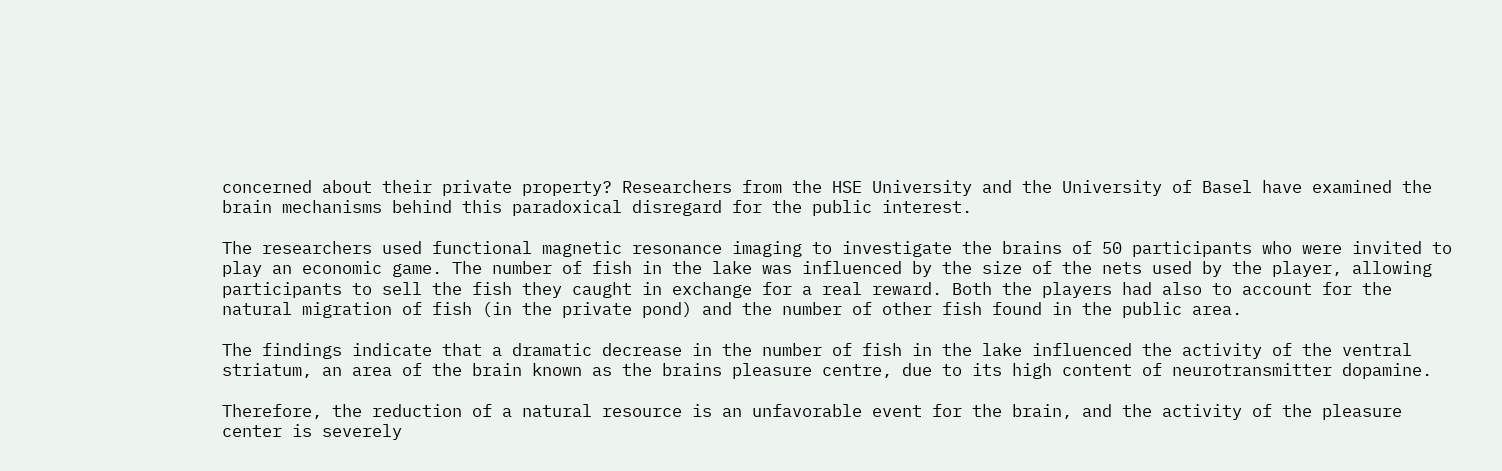concerned about their private property? Researchers from the HSE University and the University of Basel have examined the brain mechanisms behind this paradoxical disregard for the public interest.

The researchers used functional magnetic resonance imaging to investigate the brains of 50 participants who were invited to play an economic game. The number of fish in the lake was influenced by the size of the nets used by the player, allowing participants to sell the fish they caught in exchange for a real reward. Both the players had also to account for the natural migration of fish (in the private pond) and the number of other fish found in the public area.

The findings indicate that a dramatic decrease in the number of fish in the lake influenced the activity of the ventral striatum, an area of the brain known as the brains pleasure centre, due to its high content of neurotransmitter dopamine.

Therefore, the reduction of a natural resource is an unfavorable event for the brain, and the activity of the pleasure center is severely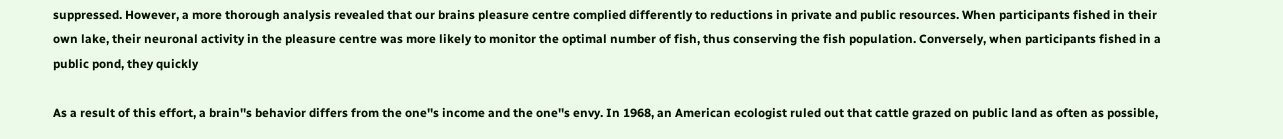suppressed. However, a more thorough analysis revealed that our brains pleasure centre complied differently to reductions in private and public resources. When participants fished in their own lake, their neuronal activity in the pleasure centre was more likely to monitor the optimal number of fish, thus conserving the fish population. Conversely, when participants fished in a public pond, they quickly

As a result of this effort, a brain''s behavior differs from the one''s income and the one''s envy. In 1968, an American ecologist ruled out that cattle grazed on public land as often as possible,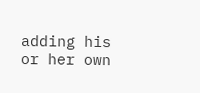adding his or her own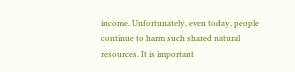income. Unfortunately, even today, people continue to harm such shared natural resources. It is important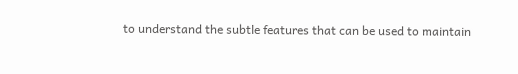to understand the subtle features that can be used to maintain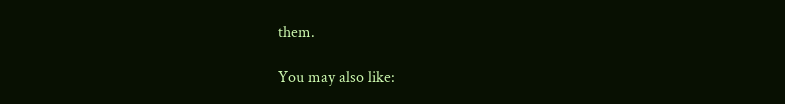them.

You may also like: